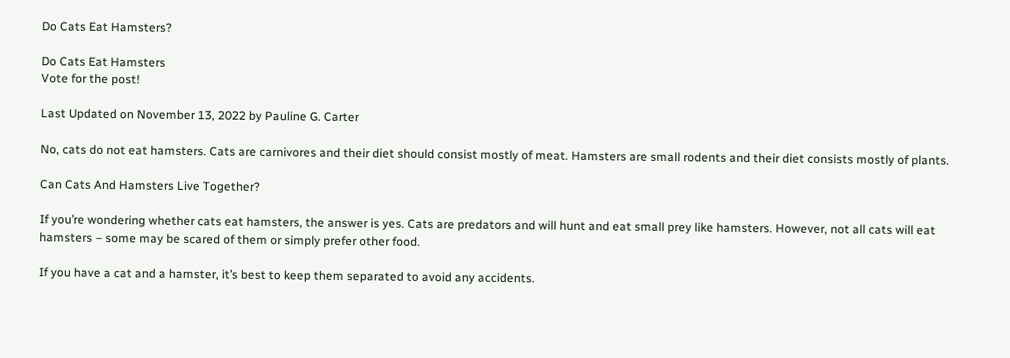Do Cats Eat Hamsters?

Do Cats Eat Hamsters
Vote for the post!

Last Updated on November 13, 2022 by Pauline G. Carter

No, cats do not eat hamsters. Cats are carnivores and their diet should consist mostly of meat. Hamsters are small rodents and their diet consists mostly of plants.

Can Cats And Hamsters Live Together?

If you’re wondering whether cats eat hamsters, the answer is yes. Cats are predators and will hunt and eat small prey like hamsters. However, not all cats will eat hamsters – some may be scared of them or simply prefer other food.

If you have a cat and a hamster, it’s best to keep them separated to avoid any accidents.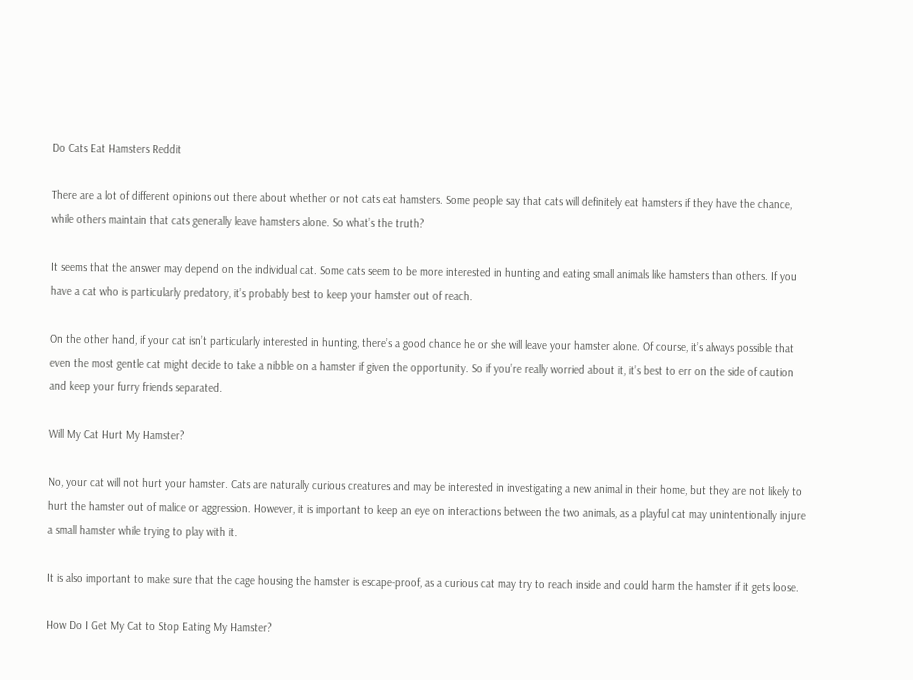Do Cats Eat Hamsters Reddit

There are a lot of different opinions out there about whether or not cats eat hamsters. Some people say that cats will definitely eat hamsters if they have the chance, while others maintain that cats generally leave hamsters alone. So what’s the truth?

It seems that the answer may depend on the individual cat. Some cats seem to be more interested in hunting and eating small animals like hamsters than others. If you have a cat who is particularly predatory, it’s probably best to keep your hamster out of reach.

On the other hand, if your cat isn’t particularly interested in hunting, there’s a good chance he or she will leave your hamster alone. Of course, it’s always possible that even the most gentle cat might decide to take a nibble on a hamster if given the opportunity. So if you’re really worried about it, it’s best to err on the side of caution and keep your furry friends separated.

Will My Cat Hurt My Hamster?

No, your cat will not hurt your hamster. Cats are naturally curious creatures and may be interested in investigating a new animal in their home, but they are not likely to hurt the hamster out of malice or aggression. However, it is important to keep an eye on interactions between the two animals, as a playful cat may unintentionally injure a small hamster while trying to play with it.

It is also important to make sure that the cage housing the hamster is escape-proof, as a curious cat may try to reach inside and could harm the hamster if it gets loose.

How Do I Get My Cat to Stop Eating My Hamster?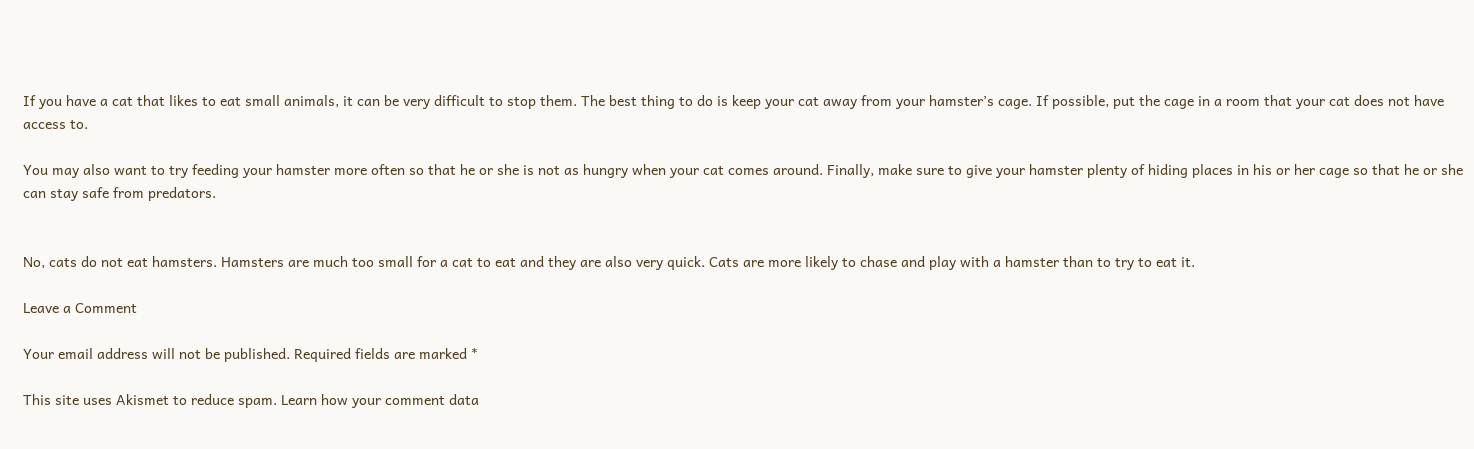If you have a cat that likes to eat small animals, it can be very difficult to stop them. The best thing to do is keep your cat away from your hamster’s cage. If possible, put the cage in a room that your cat does not have access to.

You may also want to try feeding your hamster more often so that he or she is not as hungry when your cat comes around. Finally, make sure to give your hamster plenty of hiding places in his or her cage so that he or she can stay safe from predators.


No, cats do not eat hamsters. Hamsters are much too small for a cat to eat and they are also very quick. Cats are more likely to chase and play with a hamster than to try to eat it.

Leave a Comment

Your email address will not be published. Required fields are marked *

This site uses Akismet to reduce spam. Learn how your comment data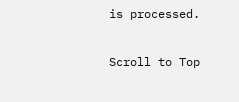is processed.

Scroll to Top